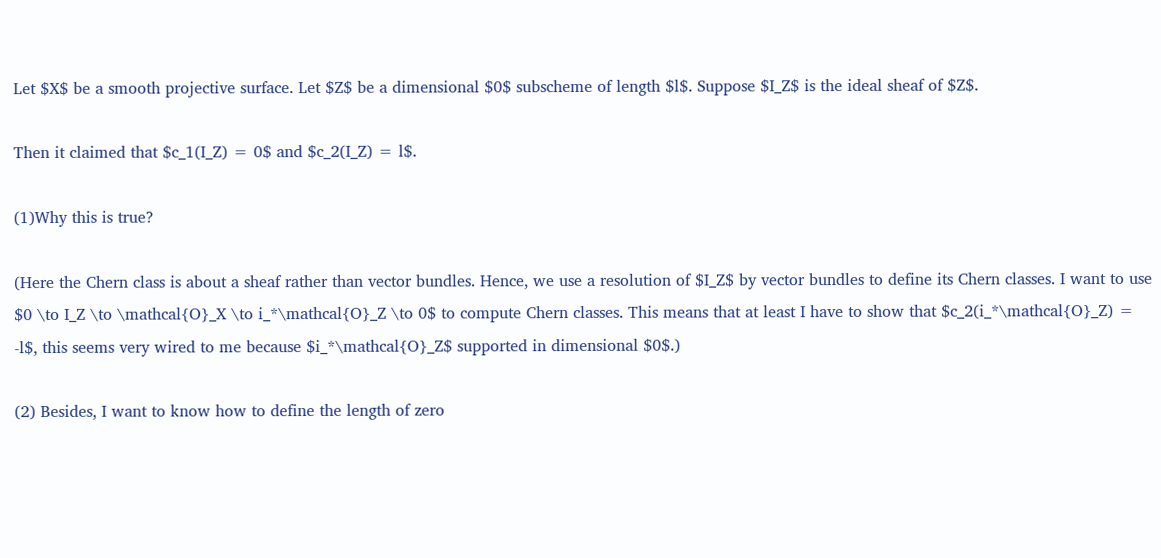Let $X$ be a smooth projective surface. Let $Z$ be a dimensional $0$ subscheme of length $l$. Suppose $I_Z$ is the ideal sheaf of $Z$.

Then it claimed that $c_1(I_Z) = 0$ and $c_2(I_Z) = l$.

(1)Why this is true?

(Here the Chern class is about a sheaf rather than vector bundles. Hence, we use a resolution of $I_Z$ by vector bundles to define its Chern classes. I want to use $0 \to I_Z \to \mathcal{O}_X \to i_*\mathcal{O}_Z \to 0$ to compute Chern classes. This means that at least I have to show that $c_2(i_*\mathcal{O}_Z) = -l$, this seems very wired to me because $i_*\mathcal{O}_Z$ supported in dimensional $0$.)

(2) Besides, I want to know how to define the length of zero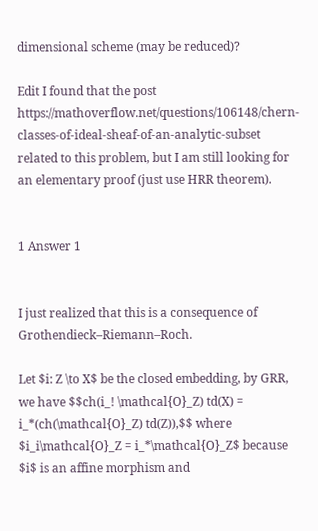dimensional scheme (may be reduced)?

Edit I found that the post https://mathoverflow.net/questions/106148/chern-classes-of-ideal-sheaf-of-an-analytic-subset related to this problem, but I am still looking for an elementary proof (just use HRR theorem).


1 Answer 1


I just realized that this is a consequence of Grothendieck–Riemann–Roch.

Let $i: Z \to X$ be the closed embedding, by GRR, we have $$ch(i_! \mathcal{O}_Z) td(X) = i_*(ch(\mathcal{O}_Z) td(Z)),$$ where $i_i\mathcal{O}_Z = i_*\mathcal{O}_Z$ because $i$ is an affine morphism and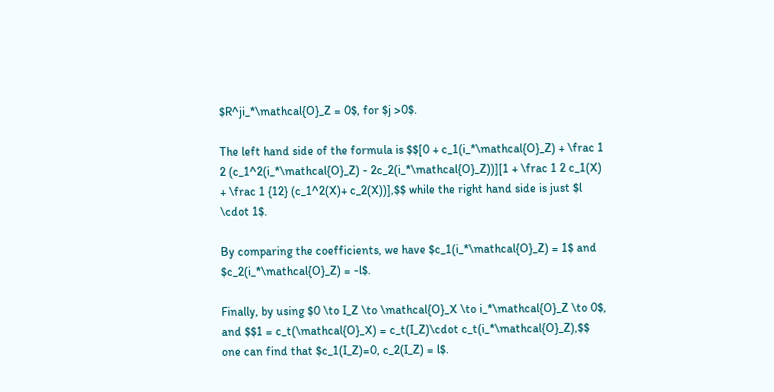$R^ji_*\mathcal{O}_Z = 0$, for $j >0$.

The left hand side of the formula is $$[0 + c_1(i_*\mathcal{O}_Z) + \frac 1 2 (c_1^2(i_*\mathcal{O}_Z) - 2c_2(i_*\mathcal{O}_Z))][1 + \frac 1 2 c_1(X) + \frac 1 {12} (c_1^2(X)+ c_2(X))],$$ while the right hand side is just $l \cdot 1$.

By comparing the coefficients, we have $c_1(i_*\mathcal{O}_Z) = 1$ and $c_2(i_*\mathcal{O}_Z) = -l$.

Finally, by using $0 \to I_Z \to \mathcal{O}_X \to i_*\mathcal{O}_Z \to 0$, and $$1 = c_t(\mathcal{O}_X) = c_t(I_Z)\cdot c_t(i_*\mathcal{O}_Z),$$ one can find that $c_1(I_Z)=0, c_2(I_Z) = l$.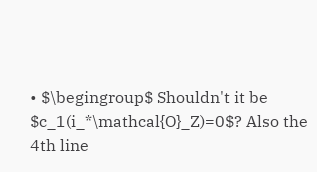• $\begingroup$ Shouldn't it be $c_1(i_*\mathcal{O}_Z)=0$? Also the 4th line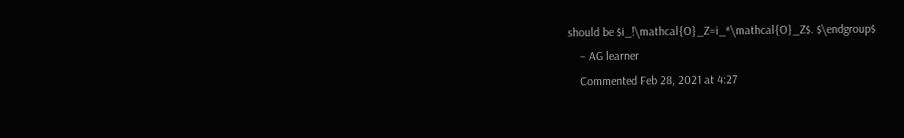should be $i_!\mathcal{O}_Z=i_*\mathcal{O}_Z$. $\endgroup$
    – AG learner
    Commented Feb 28, 2021 at 4:27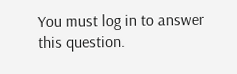You must log in to answer this question.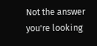Not the answer you're looking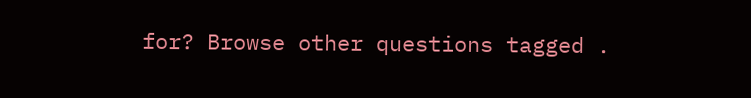for? Browse other questions tagged .